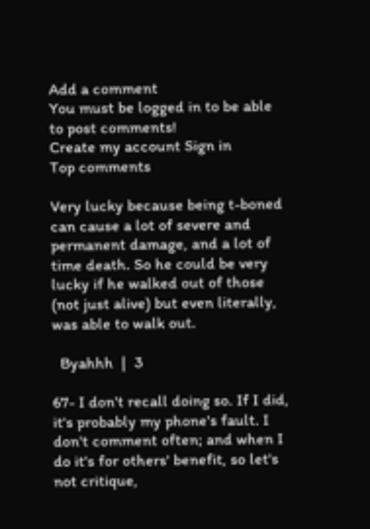Add a comment
You must be logged in to be able to post comments!
Create my account Sign in
Top comments

Very lucky because being t-boned can cause a lot of severe and permanent damage, and a lot of time death. So he could be very lucky if he walked out of those (not just alive) but even literally, was able to walk out.

  Byahhh  |  3

67- I don't recall doing so. If I did, it's probably my phone's fault. I don't comment often; and when I do it's for others' benefit, so let's not critique,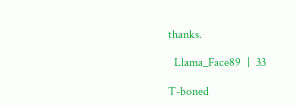thanks.

  Llama_Face89  |  33

T-boned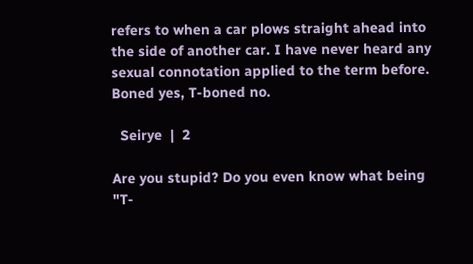refers to when a car plows straight ahead into the side of another car. I have never heard any sexual connotation applied to the term before. Boned yes, T-boned no.

  Seirye  |  2

Are you stupid? Do you even know what being "T-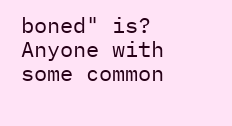boned" is? Anyone with some common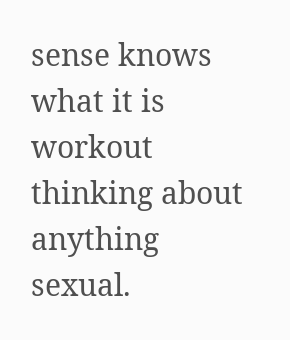sense knows what it is workout thinking about anything sexual.